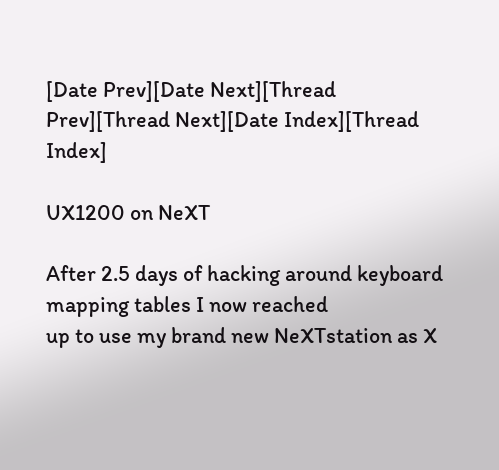[Date Prev][Date Next][Thread Prev][Thread Next][Date Index][Thread Index]

UX1200 on NeXT

After 2.5 days of hacking around keyboard mapping tables I now reached
up to use my brand new NeXTstation as X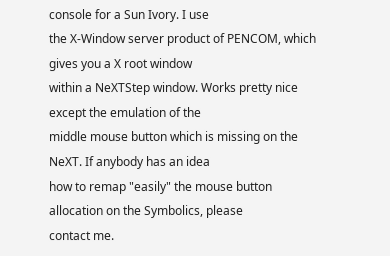console for a Sun Ivory. I use
the X-Window server product of PENCOM, which gives you a X root window
within a NeXTStep window. Works pretty nice except the emulation of the
middle mouse button which is missing on the NeXT. If anybody has an idea
how to remap "easily" the mouse button allocation on the Symbolics, please
contact me.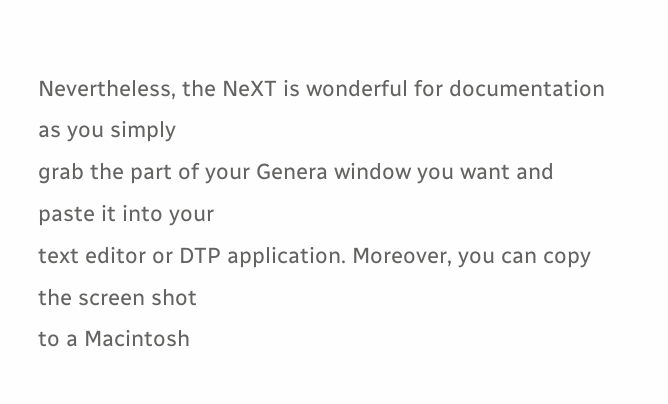Nevertheless, the NeXT is wonderful for documentation as you simply
grab the part of your Genera window you want and paste it into your
text editor or DTP application. Moreover, you can copy the screen shot
to a Macintosh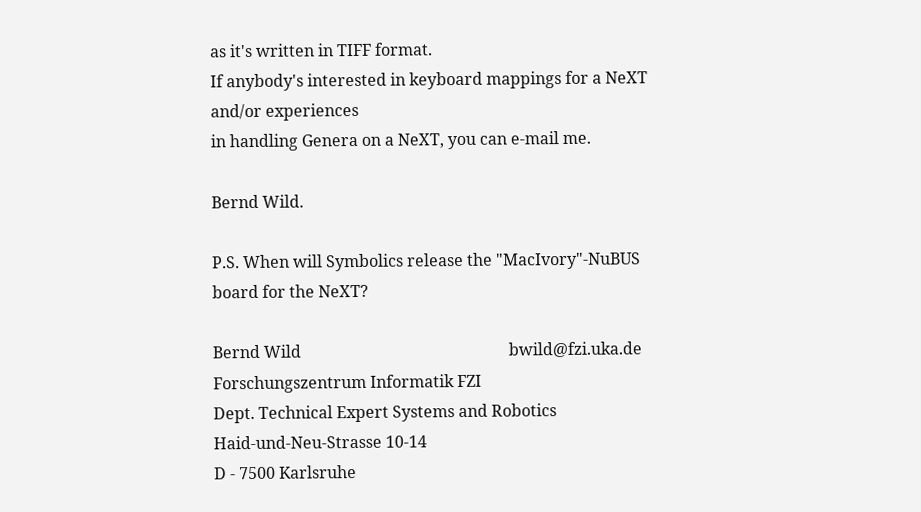as it's written in TIFF format.
If anybody's interested in keyboard mappings for a NeXT and/or experiences
in handling Genera on a NeXT, you can e-mail me.

Bernd Wild.

P.S. When will Symbolics release the "MacIvory"-NuBUS board for the NeXT?

Bernd Wild                                                    bwild@fzi.uka.de
Forschungszentrum Informatik FZI
Dept. Technical Expert Systems and Robotics
Haid-und-Neu-Strasse 10-14
D - 7500 Karlsruhe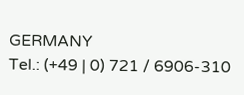GERMANY                                         Tel.: (+49 | 0) 721 / 6906-310